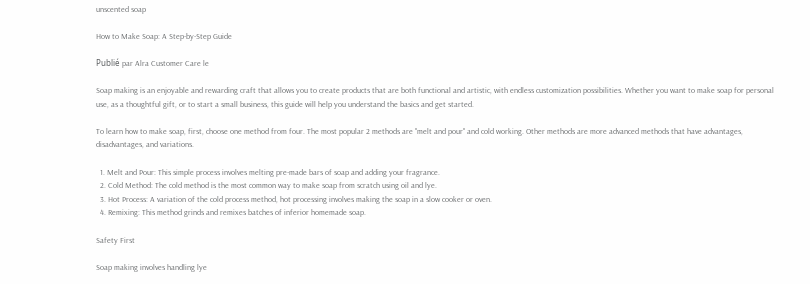unscented soap

How to Make Soap: A Step-by-Step Guide

Publié par Alra Customer Care le

Soap making is an enjoyable and rewarding craft that allows you to create products that are both functional and artistic, with endless customization possibilities. Whether you want to make soap for personal use, as a thoughtful gift, or to start a small business, this guide will help you understand the basics and get started.

To learn how to make soap, first, choose one method from four. The most popular 2 methods are "melt and pour" and cold working. Other methods are more advanced methods that have advantages, disadvantages, and variations.

  1. Melt and Pour: This simple process involves melting pre-made bars of soap and adding your fragrance.
  2. Cold Method: The cold method is the most common way to make soap from scratch using oil and lye.
  3. Hot Process: A variation of the cold process method, hot processing involves making the soap in a slow cooker or oven.
  4. Remixing: This method grinds and remixes batches of inferior homemade soap.

Safety First

Soap making involves handling lye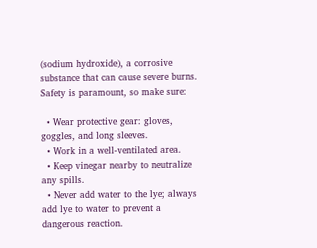(sodium hydroxide), a corrosive substance that can cause severe burns. Safety is paramount, so make sure:

  • Wear protective gear: gloves, goggles, and long sleeves.
  • Work in a well-ventilated area.
  • Keep vinegar nearby to neutralize any spills.
  • Never add water to the lye; always add lye to water to prevent a dangerous reaction.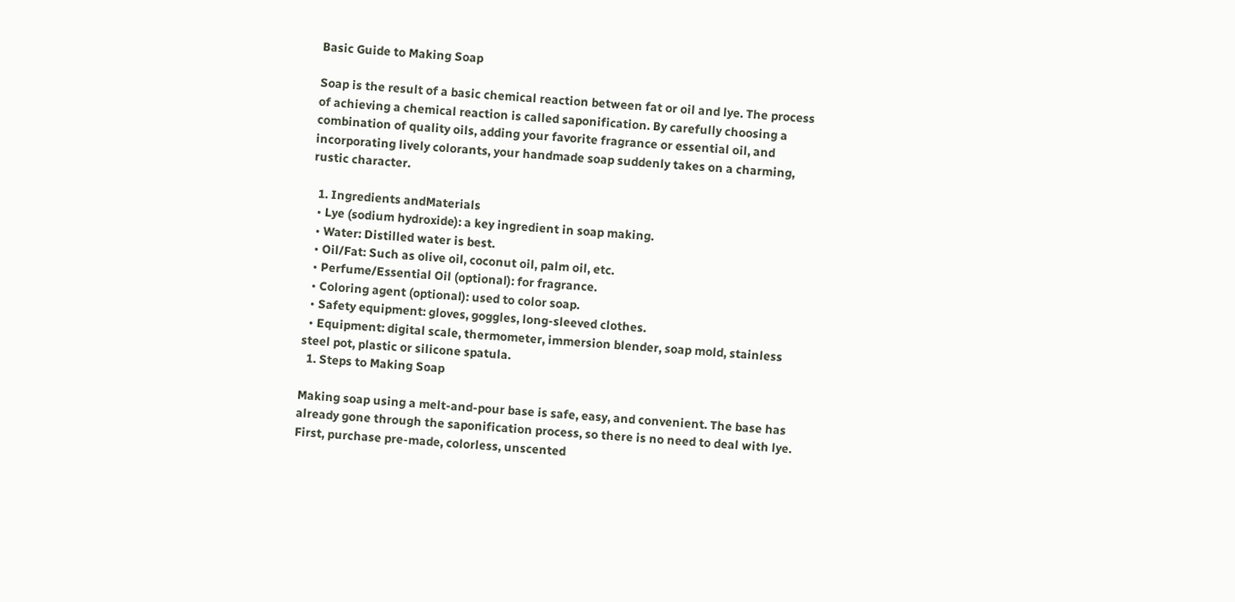Basic Guide to Making Soap

Soap is the result of a basic chemical reaction between fat or oil and lye. The process of achieving a chemical reaction is called saponification. By carefully choosing a combination of quality oils, adding your favorite fragrance or essential oil, and incorporating lively colorants, your handmade soap suddenly takes on a charming, rustic character.

  1. Ingredients andMaterials
  • Lye (sodium hydroxide): a key ingredient in soap making.
  • Water: Distilled water is best.
  • Oil/Fat: Such as olive oil, coconut oil, palm oil, etc.
  • Perfume/Essential Oil (optional): for fragrance.
  • Coloring agent (optional): used to color soap.
  • Safety equipment: gloves, goggles, long-sleeved clothes.
  • Equipment: digital scale, thermometer, immersion blender, soap mold, stainless steel pot, plastic or silicone spatula.
  1. Steps to Making Soap

Making soap using a melt-and-pour base is safe, easy, and convenient. The base has already gone through the saponification process, so there is no need to deal with lye. First, purchase pre-made, colorless, unscented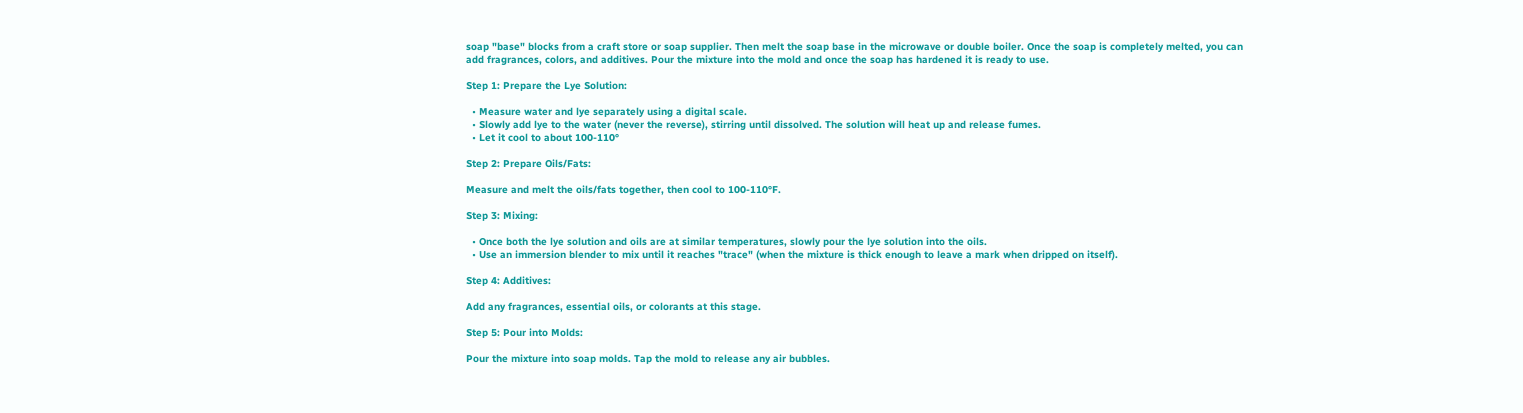soap "base" blocks from a craft store or soap supplier. Then melt the soap base in the microwave or double boiler. Once the soap is completely melted, you can add fragrances, colors, and additives. Pour the mixture into the mold and once the soap has hardened it is ready to use.

Step 1: Prepare the Lye Solution:

  • Measure water and lye separately using a digital scale.
  • Slowly add lye to the water (never the reverse), stirring until dissolved. The solution will heat up and release fumes.
  • Let it cool to about 100-110°

Step 2: Prepare Oils/Fats:

Measure and melt the oils/fats together, then cool to 100-110°F.

Step 3: Mixing:

  • Once both the lye solution and oils are at similar temperatures, slowly pour the lye solution into the oils.
  • Use an immersion blender to mix until it reaches "trace" (when the mixture is thick enough to leave a mark when dripped on itself).

Step 4: Additives:

Add any fragrances, essential oils, or colorants at this stage.

Step 5: Pour into Molds:

Pour the mixture into soap molds. Tap the mold to release any air bubbles.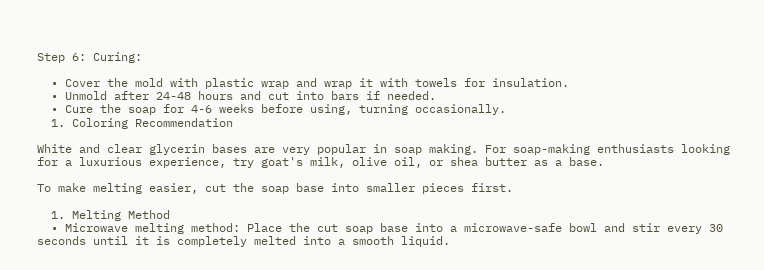Step 6: Curing:

  • Cover the mold with plastic wrap and wrap it with towels for insulation.
  • Unmold after 24-48 hours and cut into bars if needed.
  • Cure the soap for 4-6 weeks before using, turning occasionally.
  1. Coloring Recommendation

White and clear glycerin bases are very popular in soap making. For soap-making enthusiasts looking for a luxurious experience, try goat's milk, olive oil, or shea butter as a base.

To make melting easier, cut the soap base into smaller pieces first.

  1. Melting Method
  • Microwave melting method: Place the cut soap base into a microwave-safe bowl and stir every 30 seconds until it is completely melted into a smooth liquid.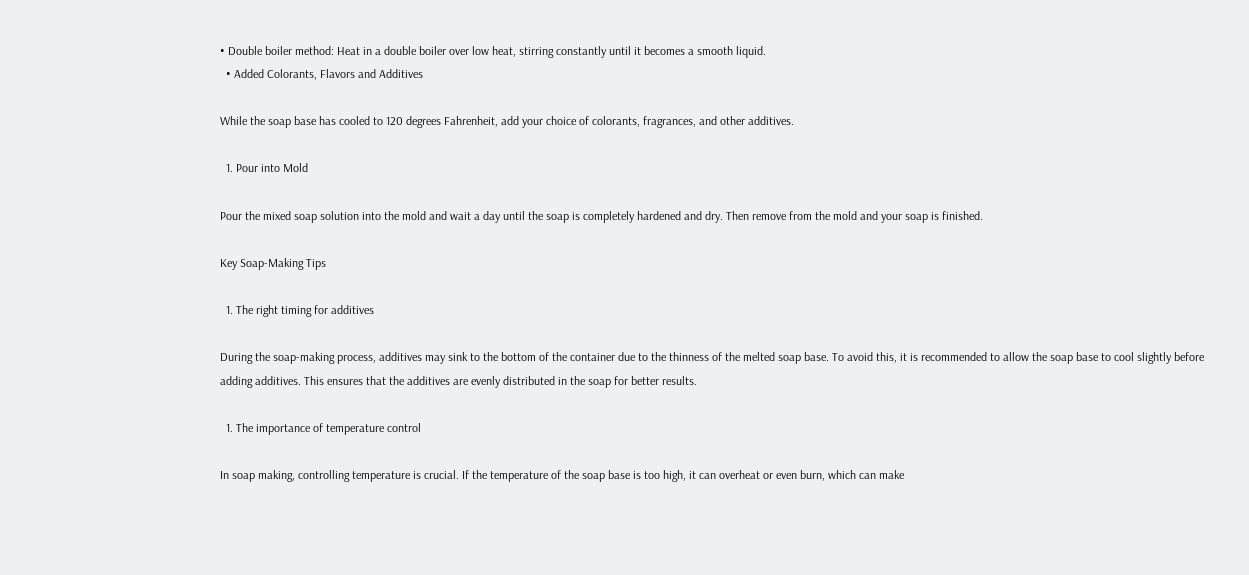• Double boiler method: Heat in a double boiler over low heat, stirring constantly until it becomes a smooth liquid.
  • Added Colorants, Flavors and Additives

While the soap base has cooled to 120 degrees Fahrenheit, add your choice of colorants, fragrances, and other additives.

  1. Pour into Mold

Pour the mixed soap solution into the mold and wait a day until the soap is completely hardened and dry. Then remove from the mold and your soap is finished.

Key Soap-Making Tips

  1. The right timing for additives

During the soap-making process, additives may sink to the bottom of the container due to the thinness of the melted soap base. To avoid this, it is recommended to allow the soap base to cool slightly before adding additives. This ensures that the additives are evenly distributed in the soap for better results.

  1. The importance of temperature control

In soap making, controlling temperature is crucial. If the temperature of the soap base is too high, it can overheat or even burn, which can make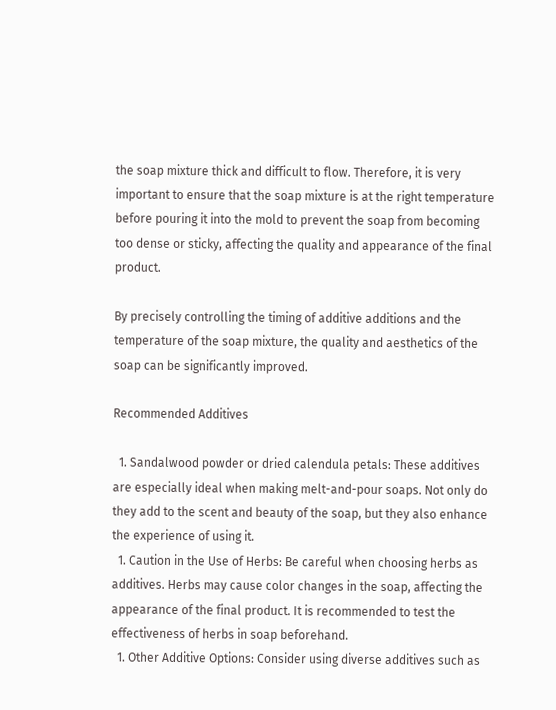the soap mixture thick and difficult to flow. Therefore, it is very important to ensure that the soap mixture is at the right temperature before pouring it into the mold to prevent the soap from becoming too dense or sticky, affecting the quality and appearance of the final product.

By precisely controlling the timing of additive additions and the temperature of the soap mixture, the quality and aesthetics of the soap can be significantly improved.

Recommended Additives

  1. Sandalwood powder or dried calendula petals: These additives are especially ideal when making melt-and-pour soaps. Not only do they add to the scent and beauty of the soap, but they also enhance the experience of using it.
  1. Caution in the Use of Herbs: Be careful when choosing herbs as additives. Herbs may cause color changes in the soap, affecting the appearance of the final product. It is recommended to test the effectiveness of herbs in soap beforehand.
  1. Other Additive Options: Consider using diverse additives such as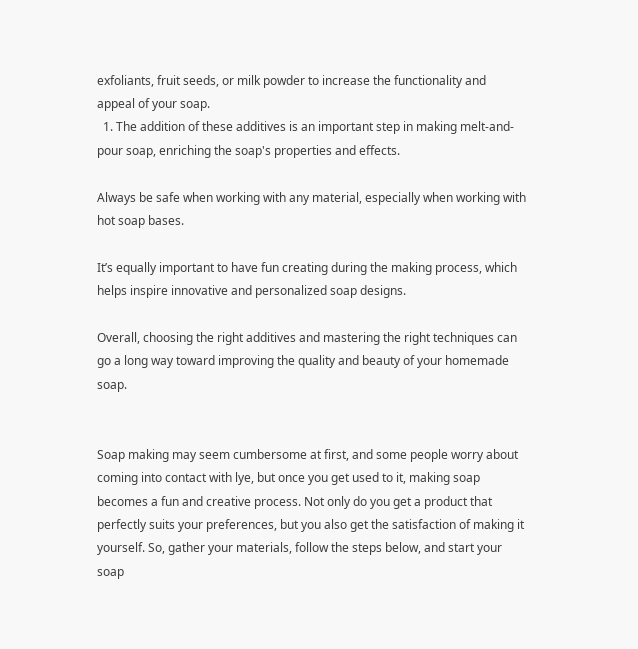exfoliants, fruit seeds, or milk powder to increase the functionality and appeal of your soap.
  1. The addition of these additives is an important step in making melt-and-pour soap, enriching the soap's properties and effects.

Always be safe when working with any material, especially when working with hot soap bases.

It’s equally important to have fun creating during the making process, which helps inspire innovative and personalized soap designs.

Overall, choosing the right additives and mastering the right techniques can go a long way toward improving the quality and beauty of your homemade soap.


Soap making may seem cumbersome at first, and some people worry about coming into contact with lye, but once you get used to it, making soap becomes a fun and creative process. Not only do you get a product that perfectly suits your preferences, but you also get the satisfaction of making it yourself. So, gather your materials, follow the steps below, and start your soap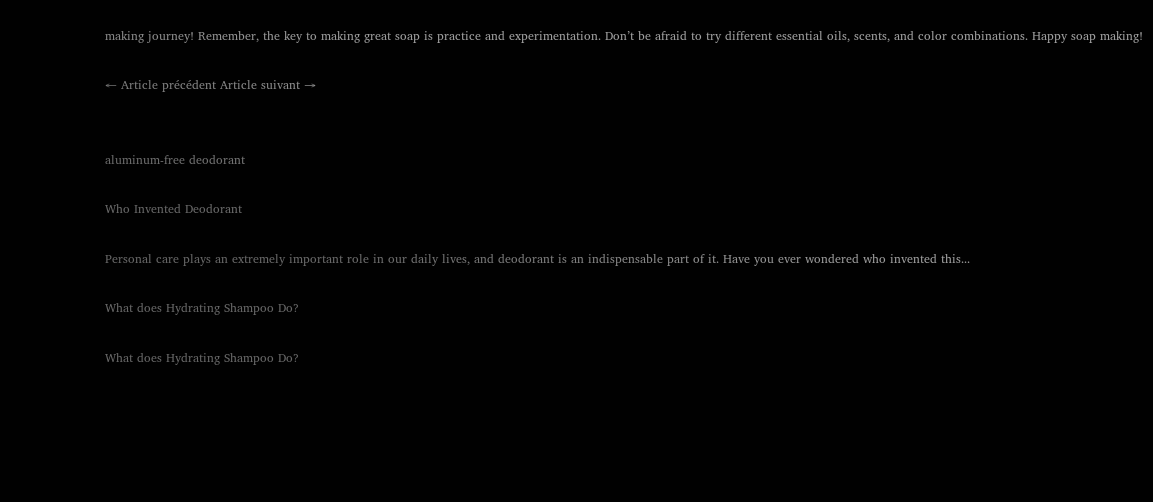making journey! Remember, the key to making great soap is practice and experimentation. Don’t be afraid to try different essential oils, scents, and color combinations. Happy soap making!

← Article précédent Article suivant →


aluminum-free deodorant

Who Invented Deodorant

Personal care plays an extremely important role in our daily lives, and deodorant is an indispensable part of it. Have you ever wondered who invented this...

What does Hydrating Shampoo Do?

What does Hydrating Shampoo Do?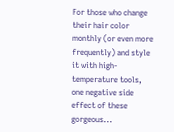For those who change their hair color monthly (or even more frequently) and style it with high-temperature tools, one negative side effect of these gorgeous...